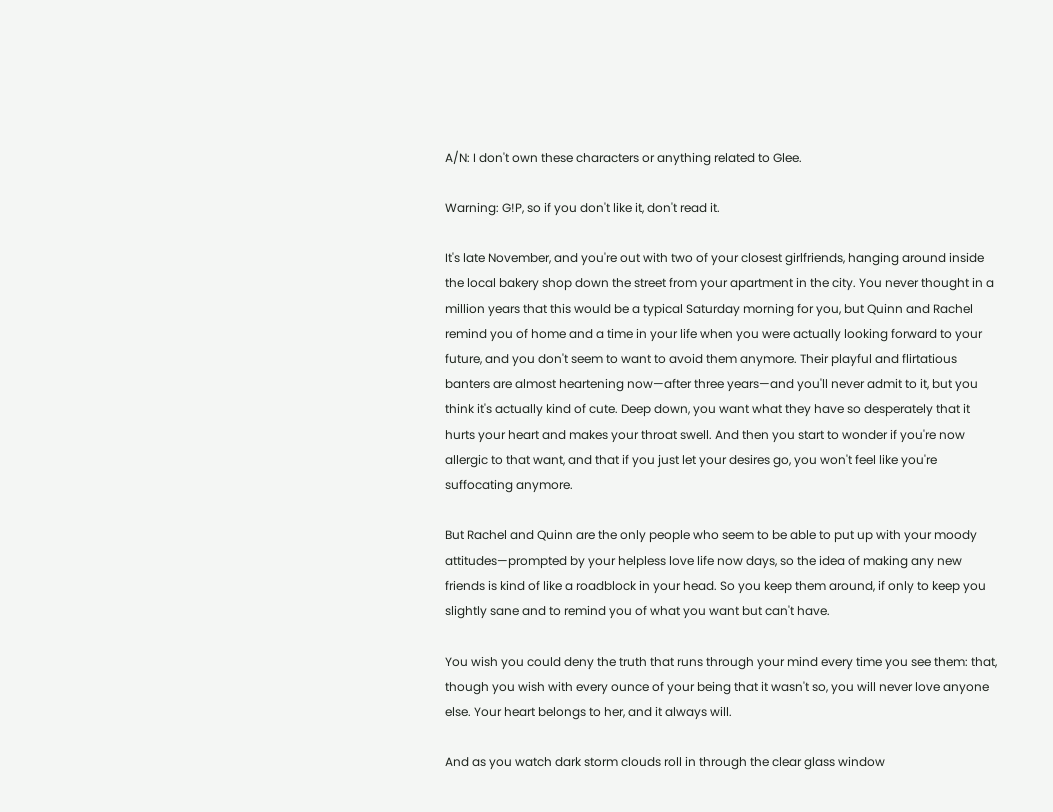A/N: I don't own these characters or anything related to Glee.

Warning: G!P, so if you don't like it, don't read it.

It's late November, and you're out with two of your closest girlfriends, hanging around inside the local bakery shop down the street from your apartment in the city. You never thought in a million years that this would be a typical Saturday morning for you, but Quinn and Rachel remind you of home and a time in your life when you were actually looking forward to your future, and you don't seem to want to avoid them anymore. Their playful and flirtatious banters are almost heartening now—after three years—and you'll never admit to it, but you think it's actually kind of cute. Deep down, you want what they have so desperately that it hurts your heart and makes your throat swell. And then you start to wonder if you're now allergic to that want, and that if you just let your desires go, you won't feel like you're suffocating anymore.

But Rachel and Quinn are the only people who seem to be able to put up with your moody attitudes—prompted by your helpless love life now days, so the idea of making any new friends is kind of like a roadblock in your head. So you keep them around, if only to keep you slightly sane and to remind you of what you want but can't have.

You wish you could deny the truth that runs through your mind every time you see them: that, though you wish with every ounce of your being that it wasn't so, you will never love anyone else. Your heart belongs to her, and it always will.

And as you watch dark storm clouds roll in through the clear glass window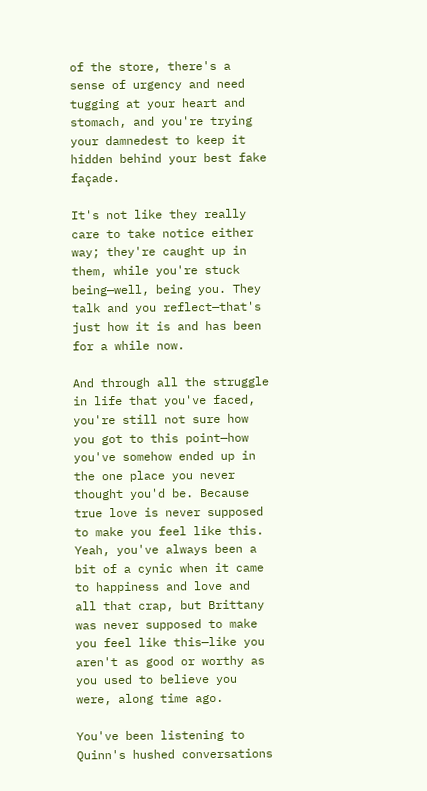of the store, there's a sense of urgency and need tugging at your heart and stomach, and you're trying your damnedest to keep it hidden behind your best fake façade.

It's not like they really care to take notice either way; they're caught up in them, while you're stuck being—well, being you. They talk and you reflect—that's just how it is and has been for a while now.

And through all the struggle in life that you've faced, you're still not sure how you got to this point—how you've somehow ended up in the one place you never thought you'd be. Because true love is never supposed to make you feel like this. Yeah, you've always been a bit of a cynic when it came to happiness and love and all that crap, but Brittany was never supposed to make you feel like this—like you aren't as good or worthy as you used to believe you were, along time ago.

You've been listening to Quinn's hushed conversations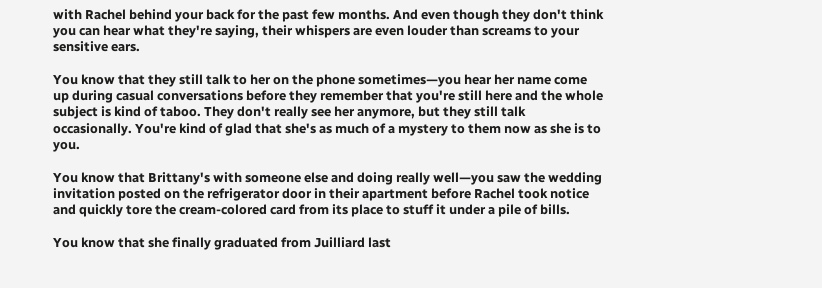with Rachel behind your back for the past few months. And even though they don't think you can hear what they're saying, their whispers are even louder than screams to your sensitive ears.

You know that they still talk to her on the phone sometimes—you hear her name come up during casual conversations before they remember that you're still here and the whole subject is kind of taboo. They don't really see her anymore, but they still talk occasionally. You're kind of glad that she's as much of a mystery to them now as she is to you.

You know that Brittany's with someone else and doing really well—you saw the wedding invitation posted on the refrigerator door in their apartment before Rachel took notice and quickly tore the cream-colored card from its place to stuff it under a pile of bills.

You know that she finally graduated from Juilliard last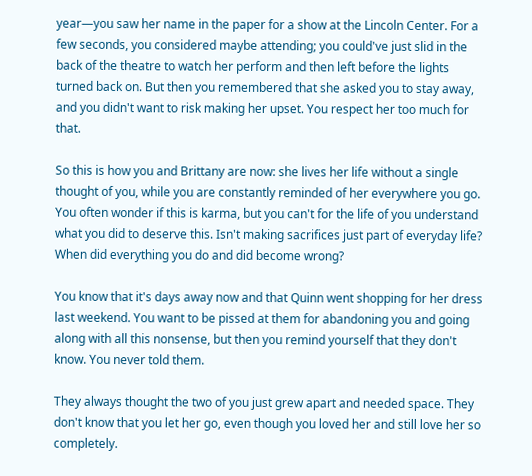year—you saw her name in the paper for a show at the Lincoln Center. For a few seconds, you considered maybe attending; you could've just slid in the back of the theatre to watch her perform and then left before the lights turned back on. But then you remembered that she asked you to stay away, and you didn't want to risk making her upset. You respect her too much for that.

So this is how you and Brittany are now: she lives her life without a single thought of you, while you are constantly reminded of her everywhere you go. You often wonder if this is karma, but you can't for the life of you understand what you did to deserve this. Isn't making sacrifices just part of everyday life? When did everything you do and did become wrong?

You know that it's days away now and that Quinn went shopping for her dress last weekend. You want to be pissed at them for abandoning you and going along with all this nonsense, but then you remind yourself that they don't know. You never told them.

They always thought the two of you just grew apart and needed space. They don't know that you let her go, even though you loved her and still love her so completely.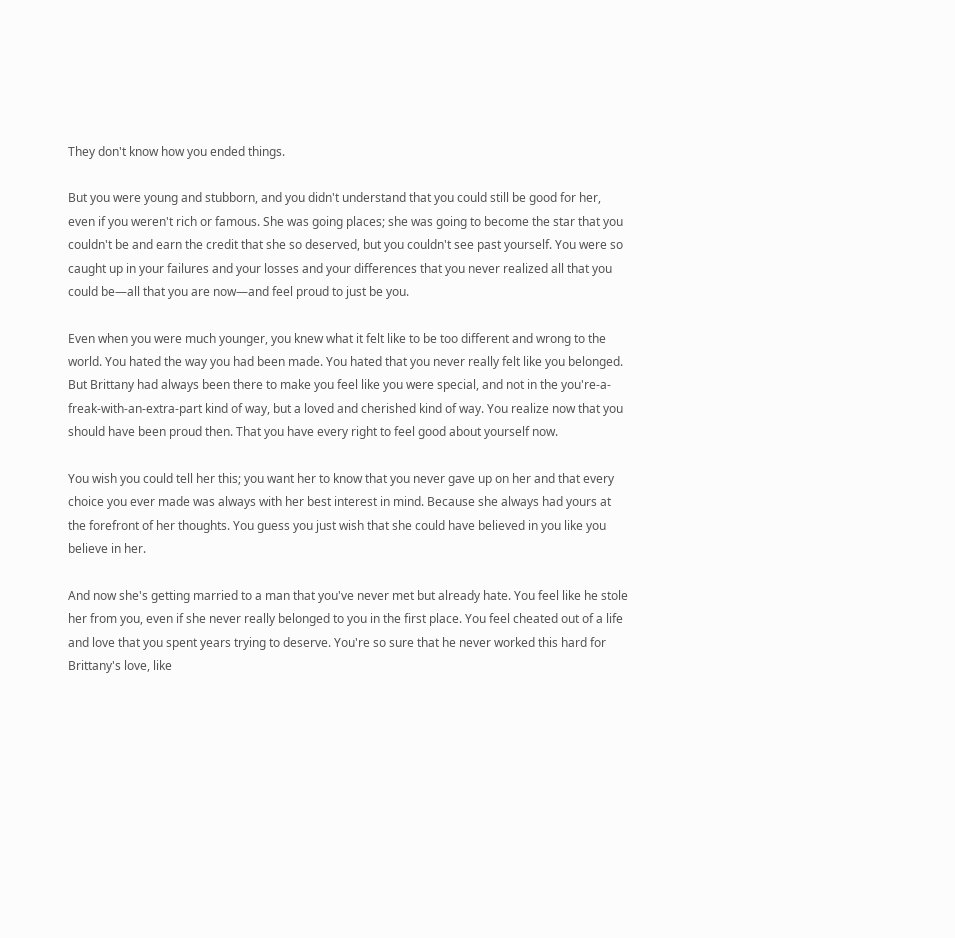They don't know how you ended things.

But you were young and stubborn, and you didn't understand that you could still be good for her, even if you weren't rich or famous. She was going places; she was going to become the star that you couldn't be and earn the credit that she so deserved, but you couldn't see past yourself. You were so caught up in your failures and your losses and your differences that you never realized all that you could be—all that you are now—and feel proud to just be you.

Even when you were much younger, you knew what it felt like to be too different and wrong to the world. You hated the way you had been made. You hated that you never really felt like you belonged. But Brittany had always been there to make you feel like you were special, and not in the you're-a-freak-with-an-extra-part kind of way, but a loved and cherished kind of way. You realize now that you should have been proud then. That you have every right to feel good about yourself now.

You wish you could tell her this; you want her to know that you never gave up on her and that every choice you ever made was always with her best interest in mind. Because she always had yours at the forefront of her thoughts. You guess you just wish that she could have believed in you like you believe in her.

And now she's getting married to a man that you've never met but already hate. You feel like he stole her from you, even if she never really belonged to you in the first place. You feel cheated out of a life and love that you spent years trying to deserve. You're so sure that he never worked this hard for Brittany's love, like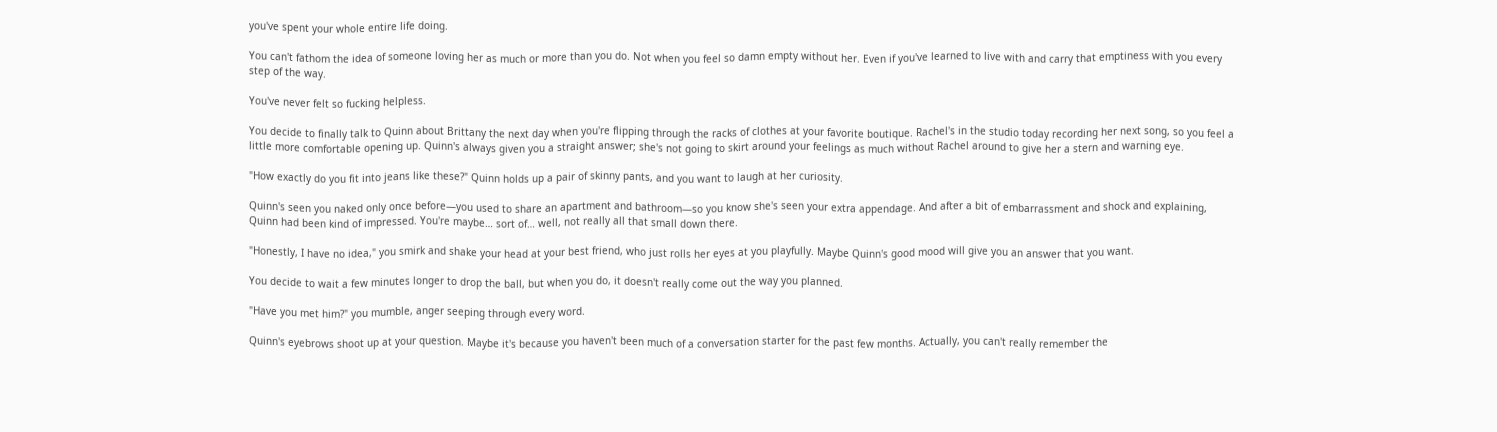you've spent your whole entire life doing.

You can't fathom the idea of someone loving her as much or more than you do. Not when you feel so damn empty without her. Even if you've learned to live with and carry that emptiness with you every step of the way.

You've never felt so fucking helpless.

You decide to finally talk to Quinn about Brittany the next day when you're flipping through the racks of clothes at your favorite boutique. Rachel's in the studio today recording her next song, so you feel a little more comfortable opening up. Quinn's always given you a straight answer; she's not going to skirt around your feelings as much without Rachel around to give her a stern and warning eye.

"How exactly do you fit into jeans like these?" Quinn holds up a pair of skinny pants, and you want to laugh at her curiosity.

Quinn's seen you naked only once before—you used to share an apartment and bathroom—so you know she's seen your extra appendage. And after a bit of embarrassment and shock and explaining, Quinn had been kind of impressed. You're maybe… sort of… well, not really all that small down there.

"Honestly, I have no idea," you smirk and shake your head at your best friend, who just rolls her eyes at you playfully. Maybe Quinn's good mood will give you an answer that you want.

You decide to wait a few minutes longer to drop the ball, but when you do, it doesn't really come out the way you planned.

"Have you met him?" you mumble, anger seeping through every word.

Quinn's eyebrows shoot up at your question. Maybe it's because you haven't been much of a conversation starter for the past few months. Actually, you can't really remember the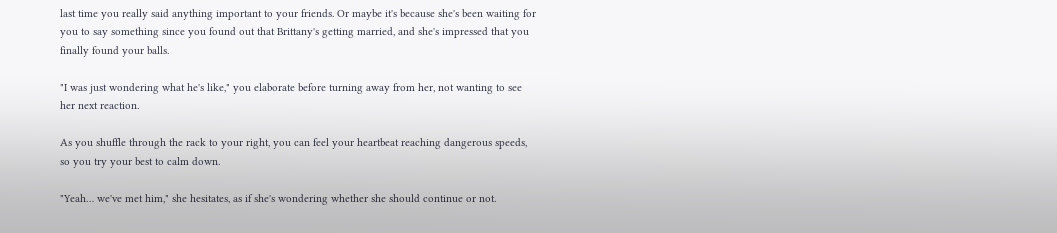last time you really said anything important to your friends. Or maybe it's because she's been waiting for you to say something since you found out that Brittany's getting married, and she's impressed that you finally found your balls.

"I was just wondering what he's like," you elaborate before turning away from her, not wanting to see her next reaction.

As you shuffle through the rack to your right, you can feel your heartbeat reaching dangerous speeds, so you try your best to calm down.

"Yeah… we've met him," she hesitates, as if she's wondering whether she should continue or not.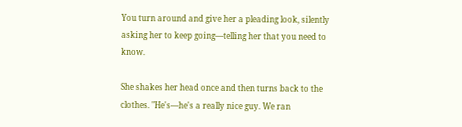You turn around and give her a pleading look, silently asking her to keep going—telling her that you need to know.

She shakes her head once and then turns back to the clothes. "He's—he's a really nice guy. We ran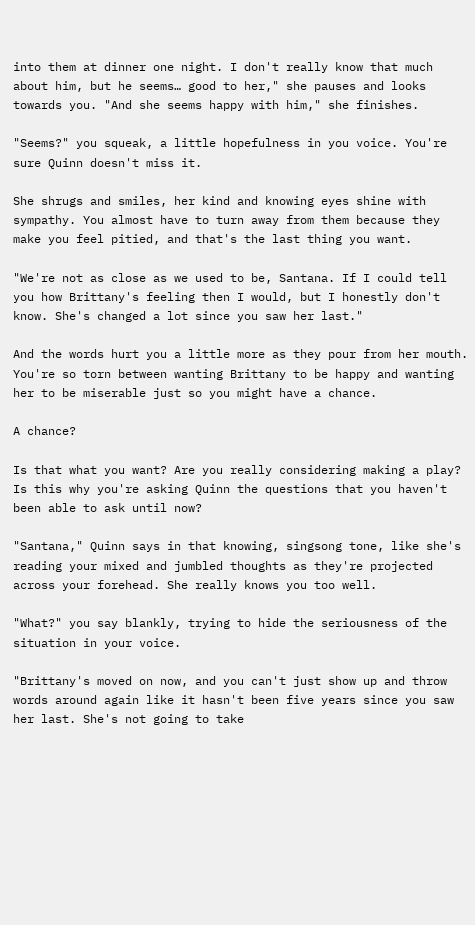into them at dinner one night. I don't really know that much about him, but he seems… good to her," she pauses and looks towards you. "And she seems happy with him," she finishes.

"Seems?" you squeak, a little hopefulness in you voice. You're sure Quinn doesn't miss it.

She shrugs and smiles, her kind and knowing eyes shine with sympathy. You almost have to turn away from them because they make you feel pitied, and that's the last thing you want.

"We're not as close as we used to be, Santana. If I could tell you how Brittany's feeling then I would, but I honestly don't know. She's changed a lot since you saw her last."

And the words hurt you a little more as they pour from her mouth. You're so torn between wanting Brittany to be happy and wanting her to be miserable just so you might have a chance.

A chance?

Is that what you want? Are you really considering making a play? Is this why you're asking Quinn the questions that you haven't been able to ask until now?

"Santana," Quinn says in that knowing, singsong tone, like she's reading your mixed and jumbled thoughts as they're projected across your forehead. She really knows you too well.

"What?" you say blankly, trying to hide the seriousness of the situation in your voice.

"Brittany's moved on now, and you can't just show up and throw words around again like it hasn't been five years since you saw her last. She's not going to take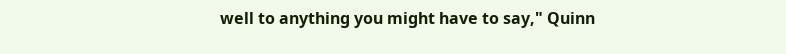well to anything you might have to say," Quinn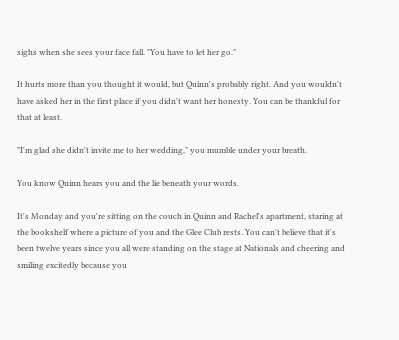sighs when she sees your face fall. "You have to let her go."

It hurts more than you thought it would, but Quinn's probably right. And you wouldn't have asked her in the first place if you didn't want her honesty. You can be thankful for that at least.

"I'm glad she didn't invite me to her wedding," you mumble under your breath.

You know Quinn hears you and the lie beneath your words.

It's Monday and you're sitting on the couch in Quinn and Rachel's apartment, staring at the bookshelf where a picture of you and the Glee Club rests. You can't believe that it's been twelve years since you all were standing on the stage at Nationals and cheering and smiling excitedly because you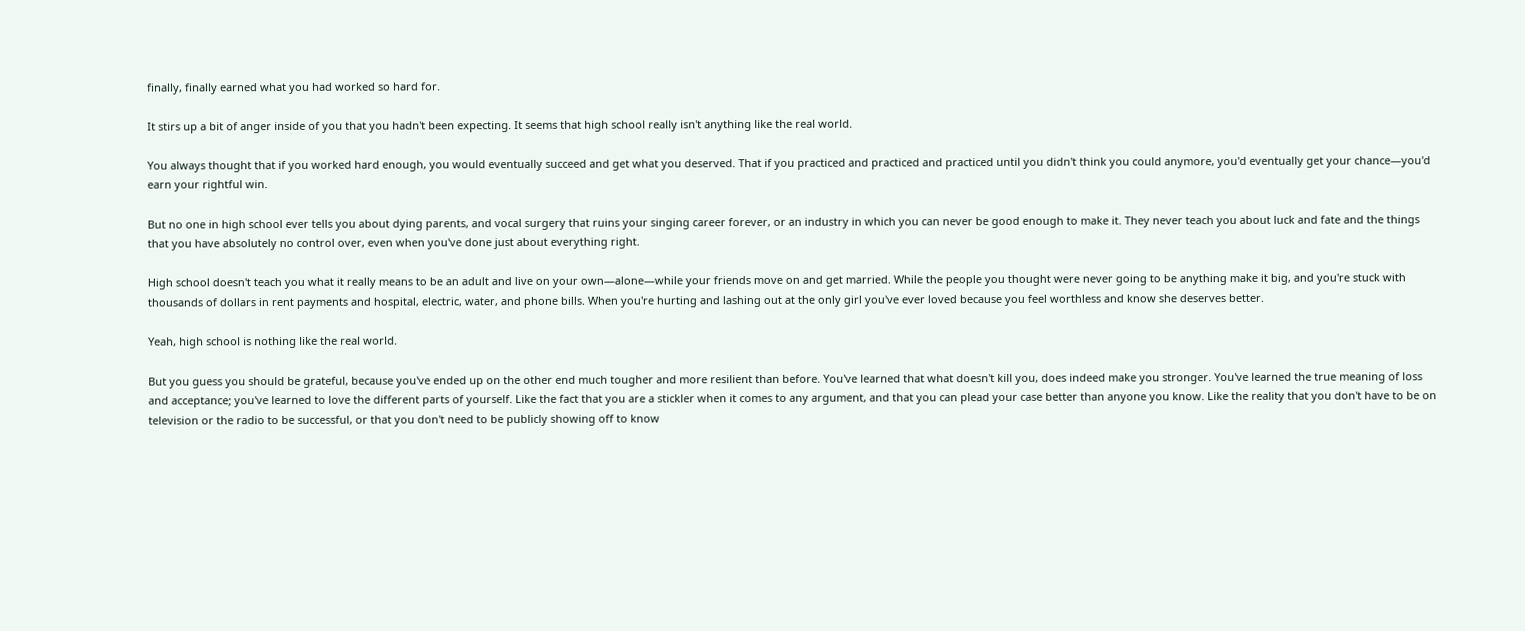finally, finally earned what you had worked so hard for.

It stirs up a bit of anger inside of you that you hadn't been expecting. It seems that high school really isn't anything like the real world.

You always thought that if you worked hard enough, you would eventually succeed and get what you deserved. That if you practiced and practiced and practiced until you didn't think you could anymore, you'd eventually get your chance—you'd earn your rightful win.

But no one in high school ever tells you about dying parents, and vocal surgery that ruins your singing career forever, or an industry in which you can never be good enough to make it. They never teach you about luck and fate and the things that you have absolutely no control over, even when you've done just about everything right.

High school doesn't teach you what it really means to be an adult and live on your own—alone—while your friends move on and get married. While the people you thought were never going to be anything make it big, and you're stuck with thousands of dollars in rent payments and hospital, electric, water, and phone bills. When you're hurting and lashing out at the only girl you've ever loved because you feel worthless and know she deserves better.

Yeah, high school is nothing like the real world.

But you guess you should be grateful, because you've ended up on the other end much tougher and more resilient than before. You've learned that what doesn't kill you, does indeed make you stronger. You've learned the true meaning of loss and acceptance; you've learned to love the different parts of yourself. Like the fact that you are a stickler when it comes to any argument, and that you can plead your case better than anyone you know. Like the reality that you don't have to be on television or the radio to be successful, or that you don't need to be publicly showing off to know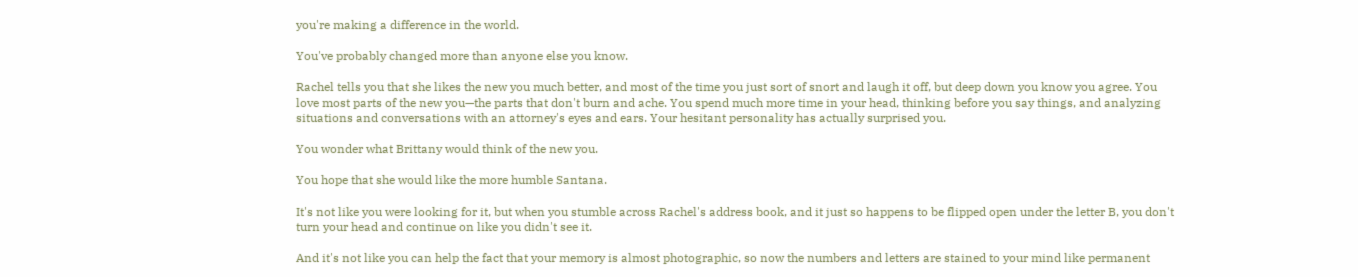you're making a difference in the world.

You've probably changed more than anyone else you know.

Rachel tells you that she likes the new you much better, and most of the time you just sort of snort and laugh it off, but deep down you know you agree. You love most parts of the new you—the parts that don't burn and ache. You spend much more time in your head, thinking before you say things, and analyzing situations and conversations with an attorney's eyes and ears. Your hesitant personality has actually surprised you.

You wonder what Brittany would think of the new you.

You hope that she would like the more humble Santana.

It's not like you were looking for it, but when you stumble across Rachel's address book, and it just so happens to be flipped open under the letter B, you don't turn your head and continue on like you didn't see it.

And it's not like you can help the fact that your memory is almost photographic, so now the numbers and letters are stained to your mind like permanent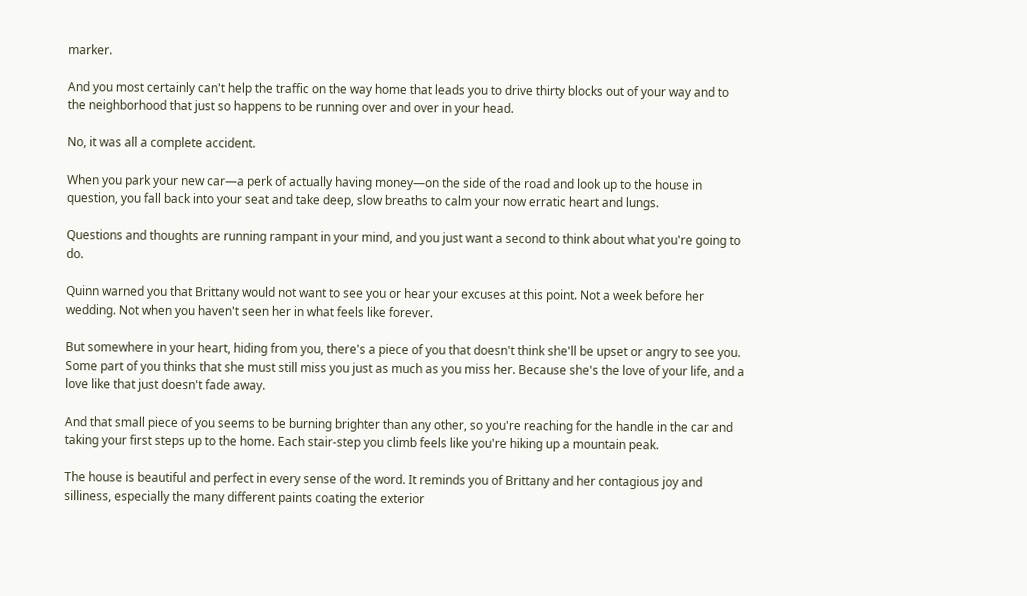marker.

And you most certainly can't help the traffic on the way home that leads you to drive thirty blocks out of your way and to the neighborhood that just so happens to be running over and over in your head.

No, it was all a complete accident.

When you park your new car—a perk of actually having money—on the side of the road and look up to the house in question, you fall back into your seat and take deep, slow breaths to calm your now erratic heart and lungs.

Questions and thoughts are running rampant in your mind, and you just want a second to think about what you're going to do.

Quinn warned you that Brittany would not want to see you or hear your excuses at this point. Not a week before her wedding. Not when you haven't seen her in what feels like forever.

But somewhere in your heart, hiding from you, there's a piece of you that doesn't think she'll be upset or angry to see you. Some part of you thinks that she must still miss you just as much as you miss her. Because she's the love of your life, and a love like that just doesn't fade away.

And that small piece of you seems to be burning brighter than any other, so you're reaching for the handle in the car and taking your first steps up to the home. Each stair-step you climb feels like you're hiking up a mountain peak.

The house is beautiful and perfect in every sense of the word. It reminds you of Brittany and her contagious joy and silliness, especially the many different paints coating the exterior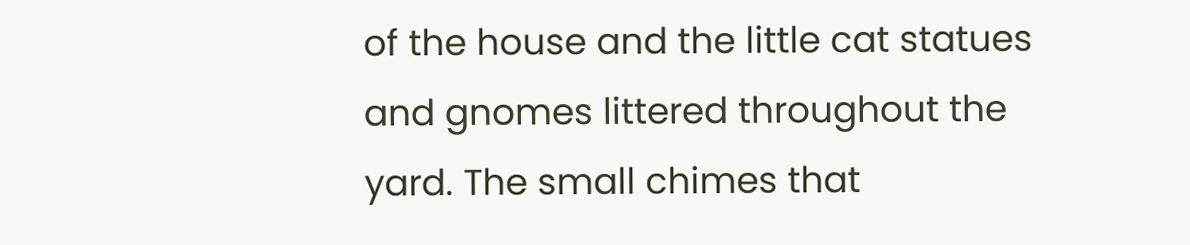of the house and the little cat statues and gnomes littered throughout the yard. The small chimes that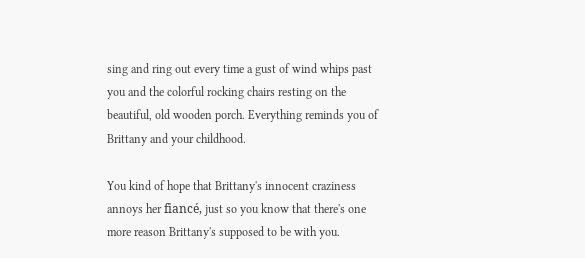sing and ring out every time a gust of wind whips past you and the colorful rocking chairs resting on the beautiful, old wooden porch. Everything reminds you of Brittany and your childhood.

You kind of hope that Brittany's innocent craziness annoys her fiancé, just so you know that there's one more reason Brittany's supposed to be with you.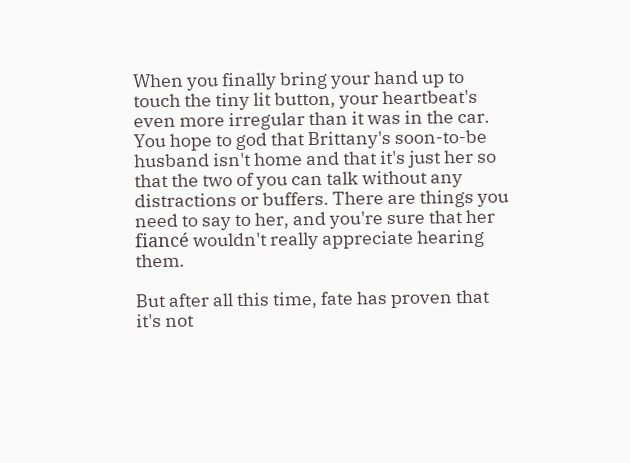When you finally bring your hand up to touch the tiny lit button, your heartbeat's even more irregular than it was in the car. You hope to god that Brittany's soon-to-be husband isn't home and that it's just her so that the two of you can talk without any distractions or buffers. There are things you need to say to her, and you're sure that her fiancé wouldn't really appreciate hearing them.

But after all this time, fate has proven that it's not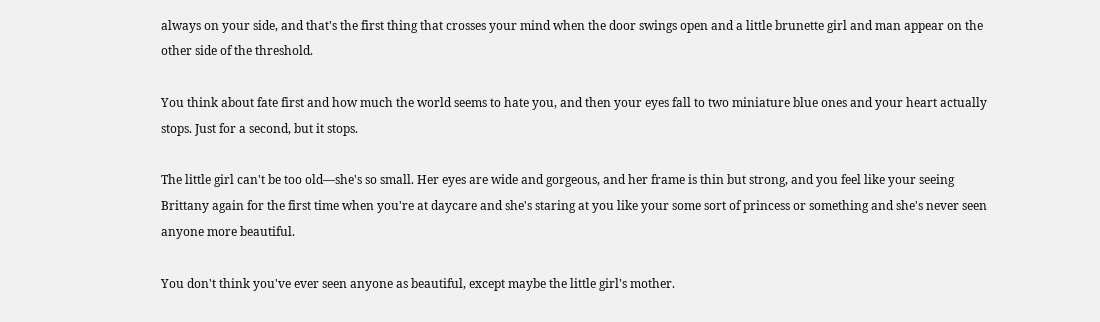always on your side, and that's the first thing that crosses your mind when the door swings open and a little brunette girl and man appear on the other side of the threshold.

You think about fate first and how much the world seems to hate you, and then your eyes fall to two miniature blue ones and your heart actually stops. Just for a second, but it stops.

The little girl can't be too old—she's so small. Her eyes are wide and gorgeous, and her frame is thin but strong, and you feel like your seeing Brittany again for the first time when you're at daycare and she's staring at you like your some sort of princess or something and she's never seen anyone more beautiful.

You don't think you've ever seen anyone as beautiful, except maybe the little girl's mother.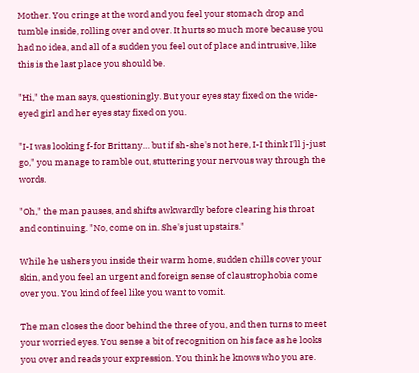Mother. You cringe at the word and you feel your stomach drop and tumble inside, rolling over and over. It hurts so much more because you had no idea, and all of a sudden you feel out of place and intrusive, like this is the last place you should be.

"Hi," the man says, questioningly. But your eyes stay fixed on the wide-eyed girl and her eyes stay fixed on you.

"I-I was looking f-for Brittany… but if sh-she's not here, I-I think I'll j-just go," you manage to ramble out, stuttering your nervous way through the words.

"Oh," the man pauses, and shifts awkwardly before clearing his throat and continuing. "No, come on in. She's just upstairs."

While he ushers you inside their warm home, sudden chills cover your skin, and you feel an urgent and foreign sense of claustrophobia come over you. You kind of feel like you want to vomit.

The man closes the door behind the three of you, and then turns to meet your worried eyes. You sense a bit of recognition on his face as he looks you over and reads your expression. You think he knows who you are.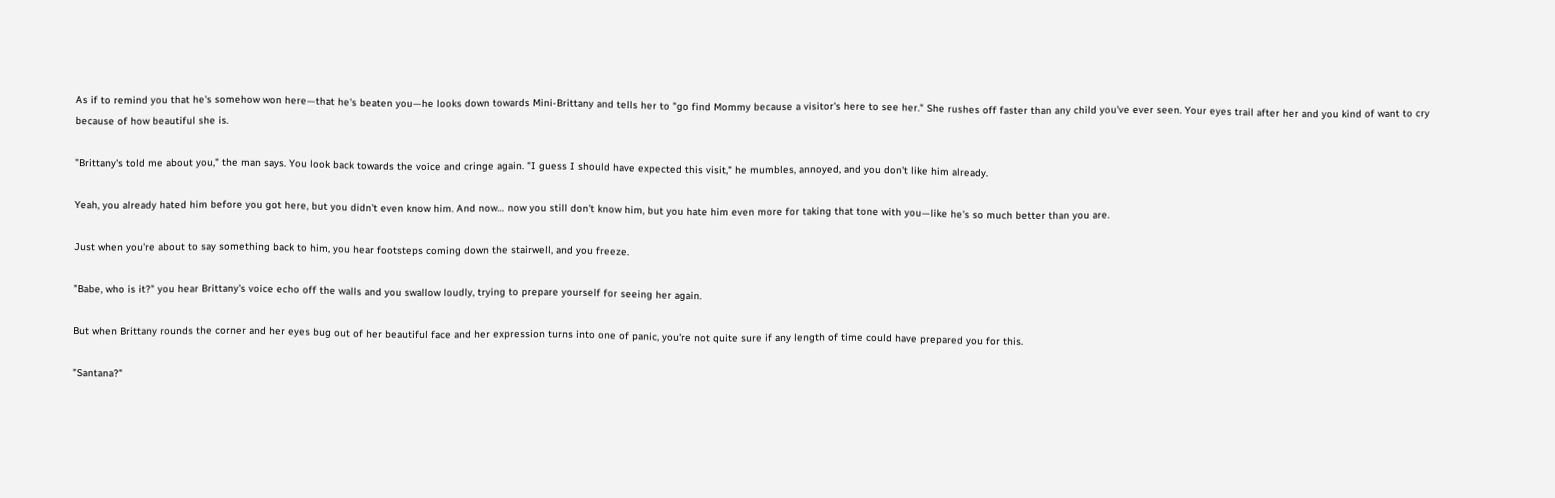As if to remind you that he's somehow won here—that he's beaten you—he looks down towards Mini-Brittany and tells her to "go find Mommy because a visitor's here to see her." She rushes off faster than any child you've ever seen. Your eyes trail after her and you kind of want to cry because of how beautiful she is.

"Brittany's told me about you," the man says. You look back towards the voice and cringe again. "I guess I should have expected this visit," he mumbles, annoyed, and you don't like him already.

Yeah, you already hated him before you got here, but you didn't even know him. And now… now you still don't know him, but you hate him even more for taking that tone with you—like he's so much better than you are.

Just when you're about to say something back to him, you hear footsteps coming down the stairwell, and you freeze.

"Babe, who is it?" you hear Brittany's voice echo off the walls and you swallow loudly, trying to prepare yourself for seeing her again.

But when Brittany rounds the corner and her eyes bug out of her beautiful face and her expression turns into one of panic, you're not quite sure if any length of time could have prepared you for this.

"Santana?"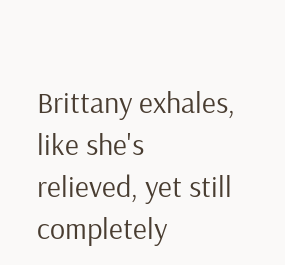Brittany exhales, like she's relieved, yet still completely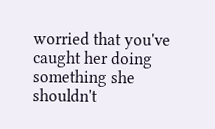worried that you've caught her doing something she shouldn't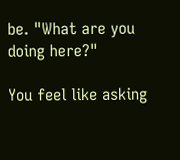be. "What are you doing here?"

You feel like asking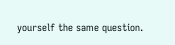yourself the same question.